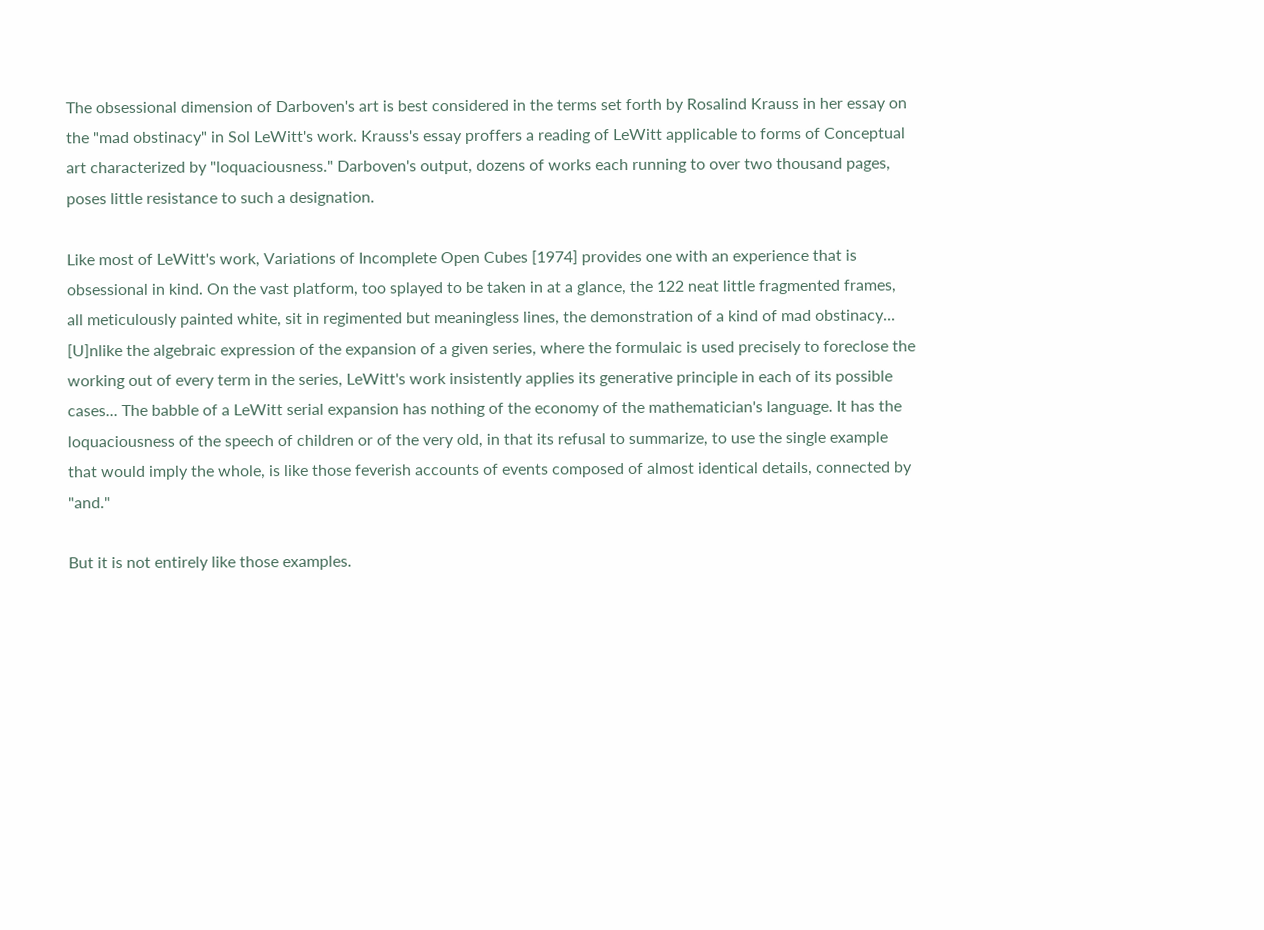The obsessional dimension of Darboven's art is best considered in the terms set forth by Rosalind Krauss in her essay on the "mad obstinacy" in Sol LeWitt's work. Krauss's essay proffers a reading of LeWitt applicable to forms of Conceptual art characterized by "loquaciousness." Darboven's output, dozens of works each running to over two thousand pages, poses little resistance to such a designation.

Like most of LeWitt's work, Variations of Incomplete Open Cubes [1974] provides one with an experience that is obsessional in kind. On the vast platform, too splayed to be taken in at a glance, the 122 neat little fragmented frames, all meticulously painted white, sit in regimented but meaningless lines, the demonstration of a kind of mad obstinacy... [U]nlike the algebraic expression of the expansion of a given series, where the formulaic is used precisely to foreclose the working out of every term in the series, LeWitt's work insistently applies its generative principle in each of its possible cases... The babble of a LeWitt serial expansion has nothing of the economy of the mathematician's language. It has the loquaciousness of the speech of children or of the very old, in that its refusal to summarize, to use the single example that would imply the whole, is like those feverish accounts of events composed of almost identical details, connected by "and."

But it is not entirely like those examples.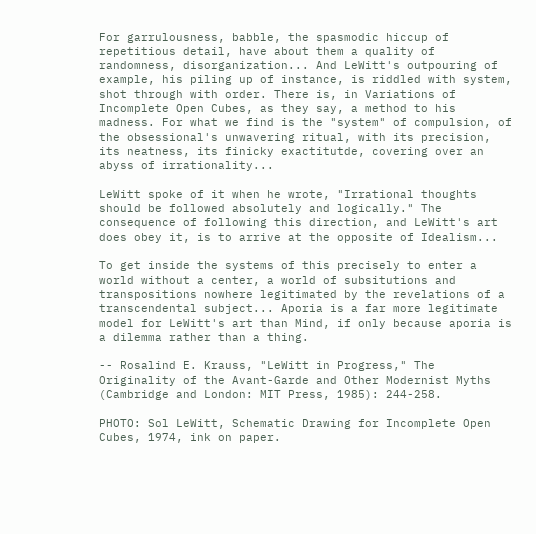For garrulousness, babble, the spasmodic hiccup of repetitious detail, have about them a quality of randomness, disorganization... And LeWitt's outpouring of example, his piling up of instance, is riddled with system, shot through with order. There is, in Variations of Incomplete Open Cubes, as they say, a method to his madness. For what we find is the "system" of compulsion, of the obsessional's unwavering ritual, with its precision, its neatness, its finicky exactitutde, covering over an abyss of irrationality...

LeWitt spoke of it when he wrote, "Irrational thoughts should be followed absolutely and logically." The consequence of following this direction, and LeWitt's art does obey it, is to arrive at the opposite of Idealism...

To get inside the systems of this precisely to enter a world without a center, a world of subsitutions and transpositions nowhere legitimated by the revelations of a transcendental subject... Aporia is a far more legitimate model for LeWitt's art than Mind, if only because aporia is a dilemma rather than a thing.

-- Rosalind E. Krauss, "LeWitt in Progress," The Originality of the Avant-Garde and Other Modernist Myths (Cambridge and London: MIT Press, 1985): 244-258.

PHOTO: Sol LeWitt, Schematic Drawing for Incomplete Open Cubes, 1974, ink on paper.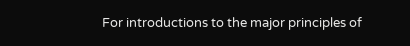For introductions to the major principles of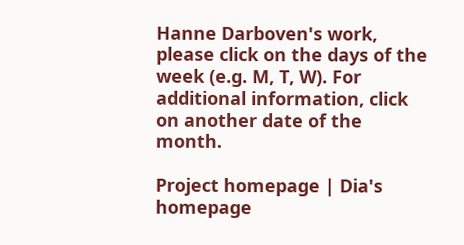Hanne Darboven's work, please click on the days of the week (e.g. M, T, W). For additional information, click on another date of the month.

Project homepage | Dia's homepage